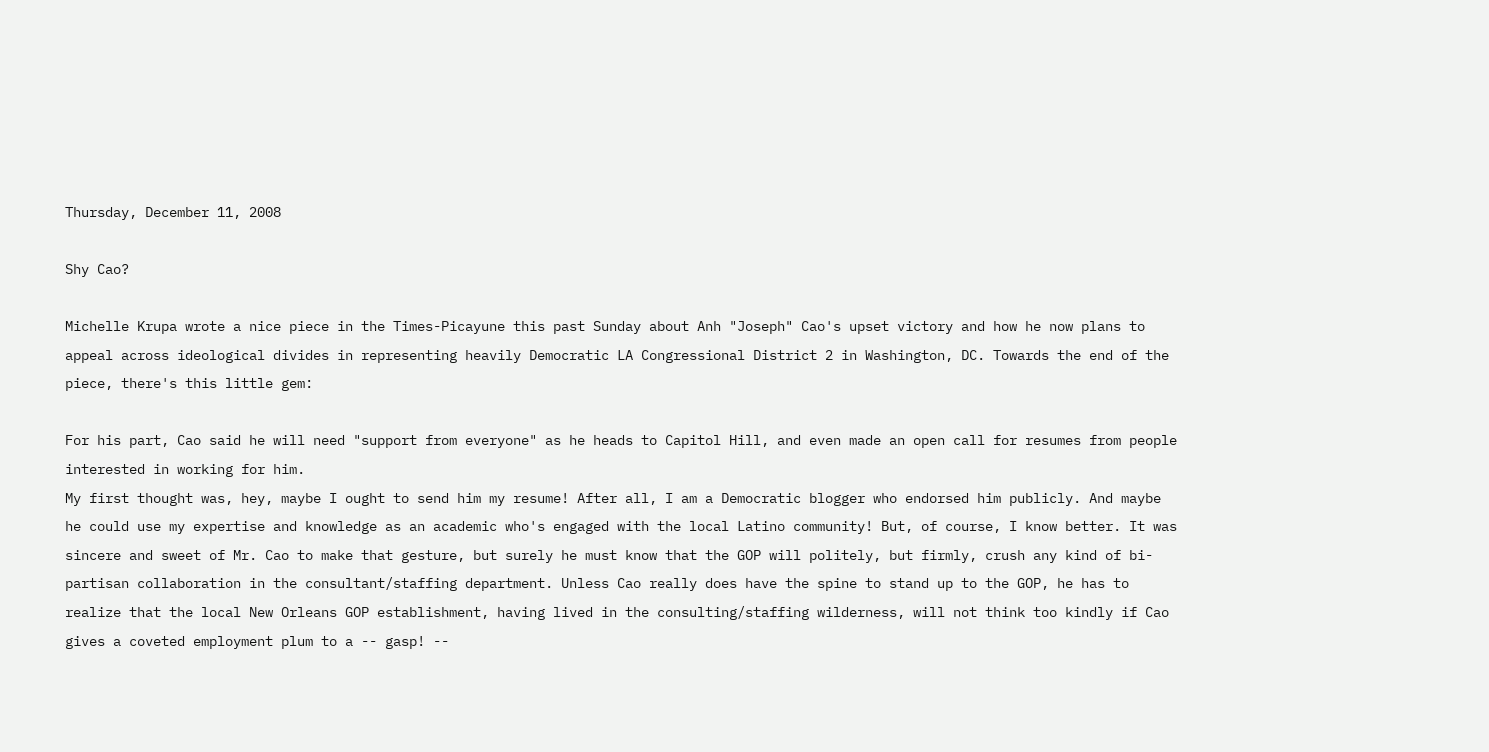Thursday, December 11, 2008

Shy Cao?

Michelle Krupa wrote a nice piece in the Times-Picayune this past Sunday about Anh "Joseph" Cao's upset victory and how he now plans to appeal across ideological divides in representing heavily Democratic LA Congressional District 2 in Washington, DC. Towards the end of the piece, there's this little gem:

For his part, Cao said he will need "support from everyone" as he heads to Capitol Hill, and even made an open call for resumes from people interested in working for him.
My first thought was, hey, maybe I ought to send him my resume! After all, I am a Democratic blogger who endorsed him publicly. And maybe he could use my expertise and knowledge as an academic who's engaged with the local Latino community! But, of course, I know better. It was sincere and sweet of Mr. Cao to make that gesture, but surely he must know that the GOP will politely, but firmly, crush any kind of bi-partisan collaboration in the consultant/staffing department. Unless Cao really does have the spine to stand up to the GOP, he has to realize that the local New Orleans GOP establishment, having lived in the consulting/staffing wilderness, will not think too kindly if Cao gives a coveted employment plum to a -- gasp! --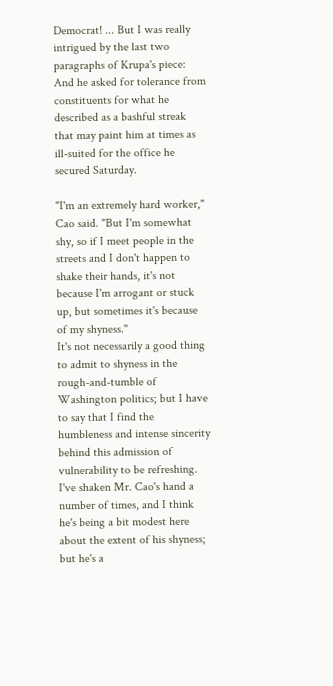Democrat! ... But I was really intrigued by the last two paragraphs of Krupa's piece:
And he asked for tolerance from constituents for what he described as a bashful streak that may paint him at times as ill-suited for the office he secured Saturday.

"I'm an extremely hard worker," Cao said. "But I'm somewhat shy, so if I meet people in the streets and I don't happen to shake their hands, it's not because I'm arrogant or stuck up, but sometimes it's because of my shyness."
It's not necessarily a good thing to admit to shyness in the rough-and-tumble of Washington politics; but I have to say that I find the humbleness and intense sincerity behind this admission of vulnerability to be refreshing. I've shaken Mr. Cao's hand a number of times, and I think he's being a bit modest here about the extent of his shyness; but he's a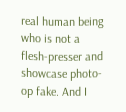real human being who is not a flesh-presser and showcase photo-op fake. And I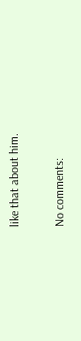like that about him.

No comments: